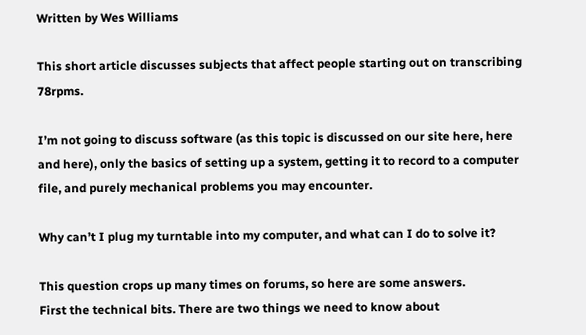Written by Wes Williams

This short article discusses subjects that affect people starting out on transcribing 78rpms.

I’m not going to discuss software (as this topic is discussed on our site here, here and here), only the basics of setting up a system, getting it to record to a computer file, and purely mechanical problems you may encounter.

Why can’t I plug my turntable into my computer, and what can I do to solve it?

This question crops up many times on forums, so here are some answers.
First the technical bits. There are two things we need to know about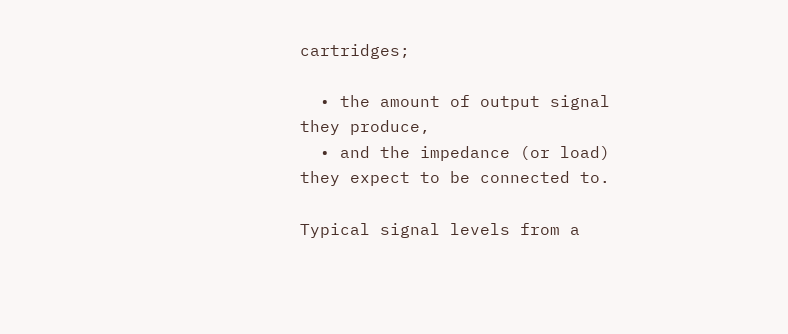cartridges;

  • the amount of output signal they produce,
  • and the impedance (or load) they expect to be connected to.

Typical signal levels from a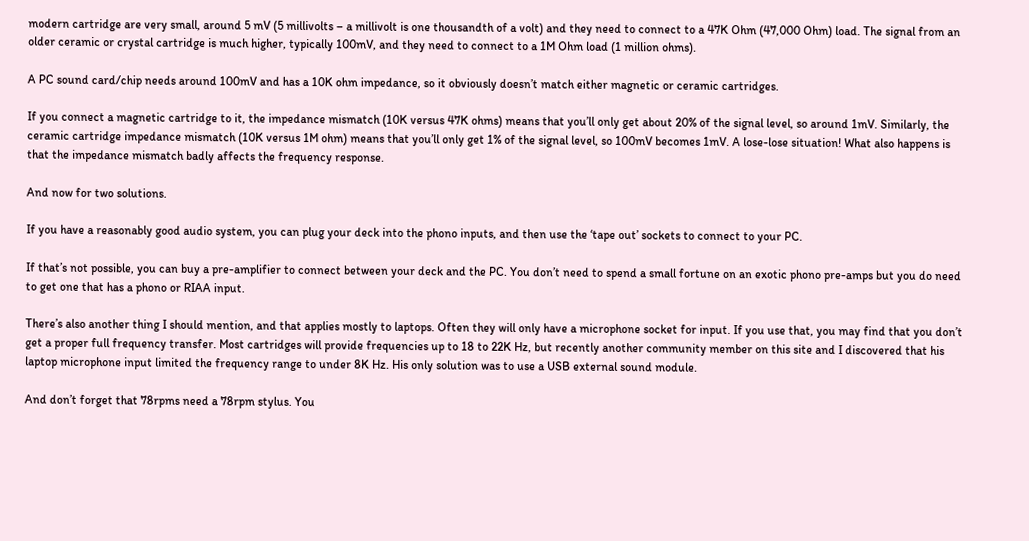modern cartridge are very small, around 5 mV (5 millivolts – a millivolt is one thousandth of a volt) and they need to connect to a 47K Ohm (47,000 Ohm) load. The signal from an older ceramic or crystal cartridge is much higher, typically 100mV, and they need to connect to a 1M Ohm load (1 million ohms).

A PC sound card/chip needs around 100mV and has a 10K ohm impedance, so it obviously doesn’t match either magnetic or ceramic cartridges.

If you connect a magnetic cartridge to it, the impedance mismatch (10K versus 47K ohms) means that you’ll only get about 20% of the signal level, so around 1mV. Similarly, the ceramic cartridge impedance mismatch (10K versus 1M ohm) means that you’ll only get 1% of the signal level, so 100mV becomes 1mV. A lose-lose situation! What also happens is that the impedance mismatch badly affects the frequency response.

And now for two solutions.

If you have a reasonably good audio system, you can plug your deck into the phono inputs, and then use the ‘tape out’ sockets to connect to your PC.

If that’s not possible, you can buy a pre-amplifier to connect between your deck and the PC. You don’t need to spend a small fortune on an exotic phono pre-amps but you do need to get one that has a phono or RIAA input.

There’s also another thing I should mention, and that applies mostly to laptops. Often they will only have a microphone socket for input. If you use that, you may find that you don’t get a proper full frequency transfer. Most cartridges will provide frequencies up to 18 to 22K Hz, but recently another community member on this site and I discovered that his laptop microphone input limited the frequency range to under 8K Hz. His only solution was to use a USB external sound module.

And don’t forget that 78rpms need a 78rpm stylus. You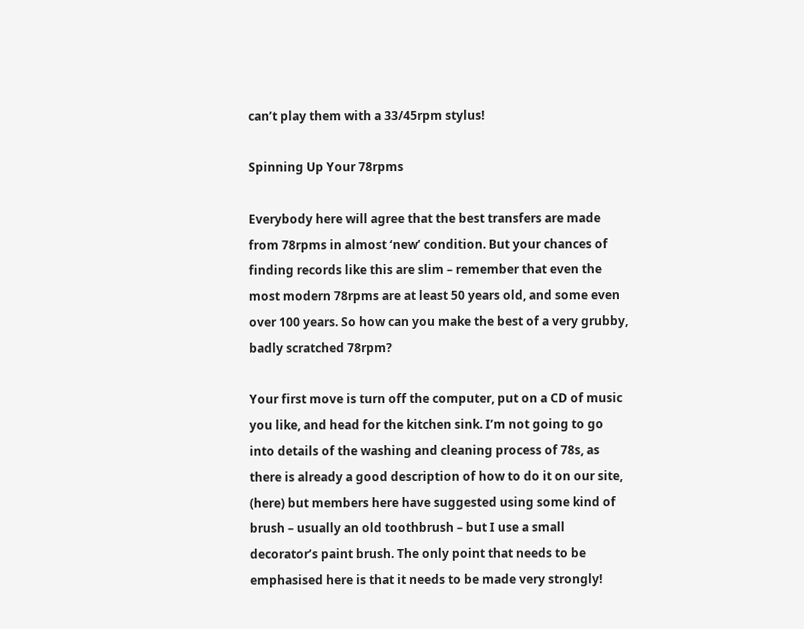can’t play them with a 33/45rpm stylus!

Spinning Up Your 78rpms

Everybody here will agree that the best transfers are made from 78rpms in almost ‘new’ condition. But your chances of finding records like this are slim – remember that even the most modern 78rpms are at least 50 years old, and some even over 100 years. So how can you make the best of a very grubby, badly scratched 78rpm?

Your first move is turn off the computer, put on a CD of music you like, and head for the kitchen sink. I’m not going to go into details of the washing and cleaning process of 78s, as there is already a good description of how to do it on our site, (here) but members here have suggested using some kind of brush – usually an old toothbrush – but I use a small decorator’s paint brush. The only point that needs to be emphasised here is that it needs to be made very strongly!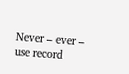Never – ever – use record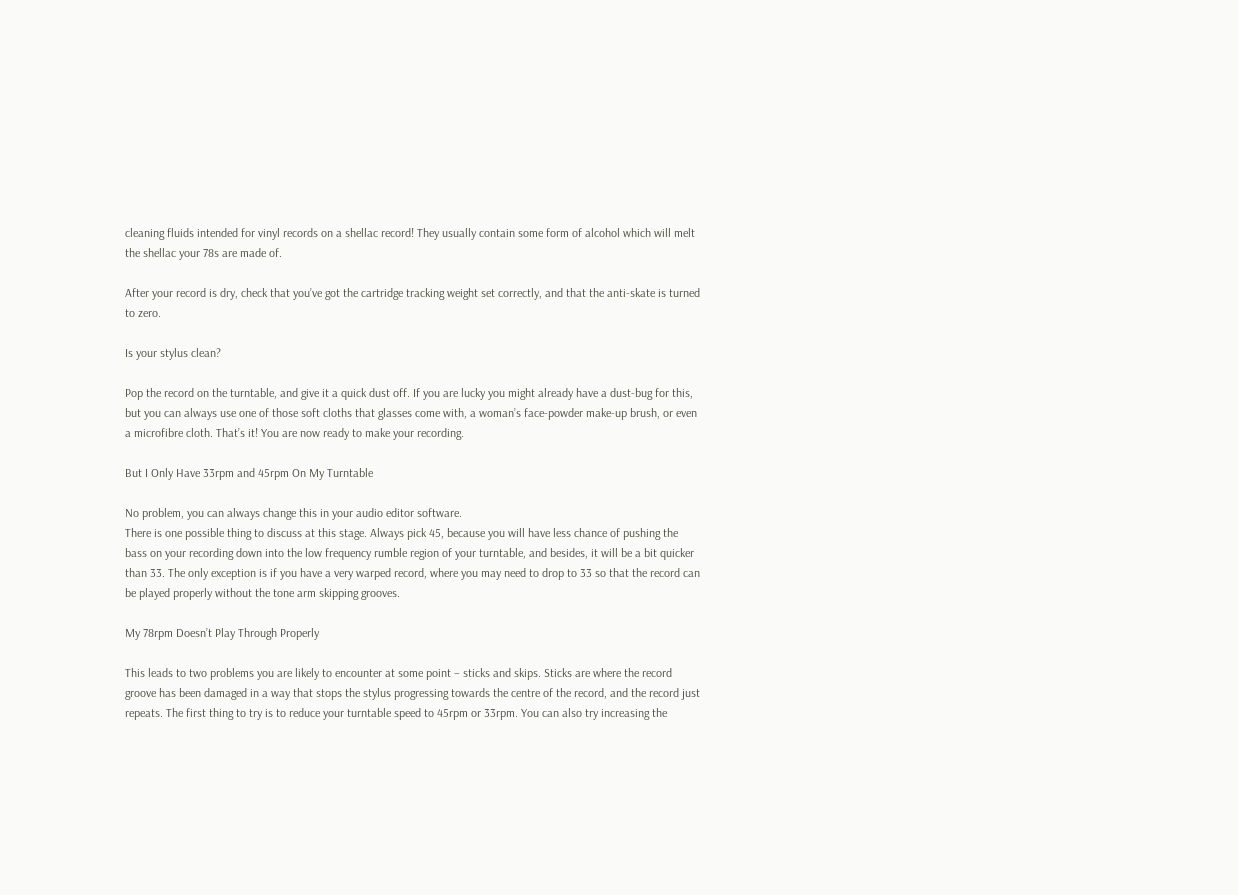cleaning fluids intended for vinyl records on a shellac record! They usually contain some form of alcohol which will melt the shellac your 78s are made of.

After your record is dry, check that you’ve got the cartridge tracking weight set correctly, and that the anti-skate is turned to zero.

Is your stylus clean?

Pop the record on the turntable, and give it a quick dust off. If you are lucky you might already have a dust-bug for this, but you can always use one of those soft cloths that glasses come with, a woman’s face-powder make-up brush, or even a microfibre cloth. That’s it! You are now ready to make your recording.

But I Only Have 33rpm and 45rpm On My Turntable

No problem, you can always change this in your audio editor software.
There is one possible thing to discuss at this stage. Always pick 45, because you will have less chance of pushing the bass on your recording down into the low frequency rumble region of your turntable, and besides, it will be a bit quicker than 33. The only exception is if you have a very warped record, where you may need to drop to 33 so that the record can be played properly without the tone arm skipping grooves.

My 78rpm Doesn’t Play Through Properly

This leads to two problems you are likely to encounter at some point – sticks and skips. Sticks are where the record groove has been damaged in a way that stops the stylus progressing towards the centre of the record, and the record just repeats. The first thing to try is to reduce your turntable speed to 45rpm or 33rpm. You can also try increasing the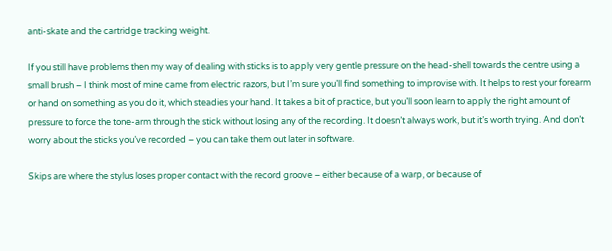anti-skate and the cartridge tracking weight.

If you still have problems then my way of dealing with sticks is to apply very gentle pressure on the head-shell towards the centre using a small brush – I think most of mine came from electric razors, but I’m sure you’ll find something to improvise with. It helps to rest your forearm or hand on something as you do it, which steadies your hand. It takes a bit of practice, but you’ll soon learn to apply the right amount of pressure to force the tone-arm through the stick without losing any of the recording. It doesn’t always work, but it’s worth trying. And don’t worry about the sticks you’ve recorded – you can take them out later in software.

Skips are where the stylus loses proper contact with the record groove – either because of a warp, or because of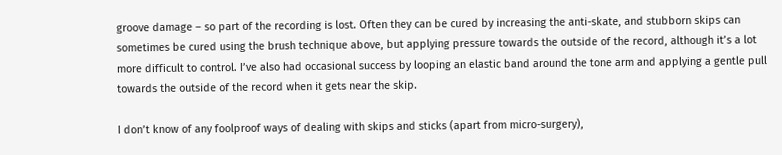groove damage – so part of the recording is lost. Often they can be cured by increasing the anti-skate, and stubborn skips can sometimes be cured using the brush technique above, but applying pressure towards the outside of the record, although it’s a lot more difficult to control. I’ve also had occasional success by looping an elastic band around the tone arm and applying a gentle pull towards the outside of the record when it gets near the skip.

I don’t know of any foolproof ways of dealing with skips and sticks (apart from micro-surgery),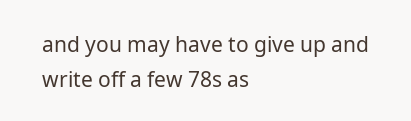and you may have to give up and write off a few 78s as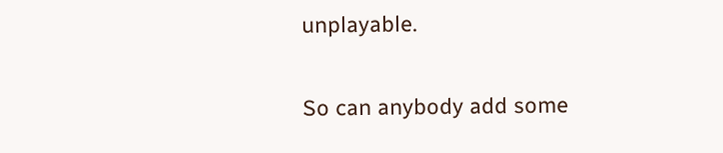unplayable.

So can anybody add some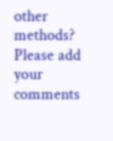other methods? Please add your comments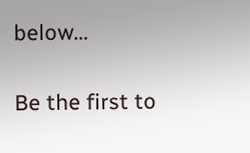below…

Be the first to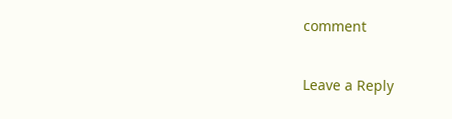comment

Leave a Reply